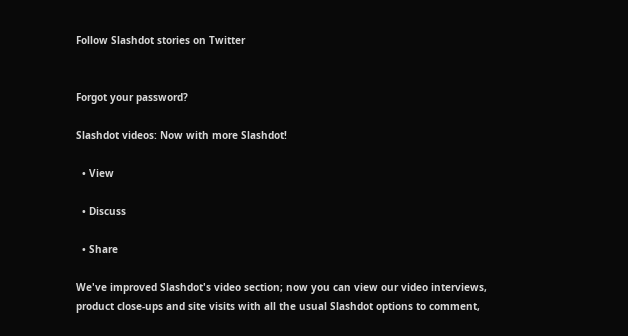Follow Slashdot stories on Twitter


Forgot your password?

Slashdot videos: Now with more Slashdot!

  • View

  • Discuss

  • Share

We've improved Slashdot's video section; now you can view our video interviews, product close-ups and site visits with all the usual Slashdot options to comment,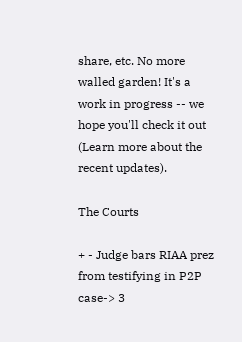share, etc. No more walled garden! It's a work in progress -- we hope you'll check it out (Learn more about the recent updates).

The Courts

+ - Judge bars RIAA prez from testifying in P2P case-> 3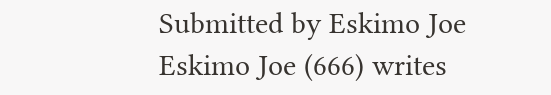Submitted by Eskimo Joe
Eskimo Joe (666) writes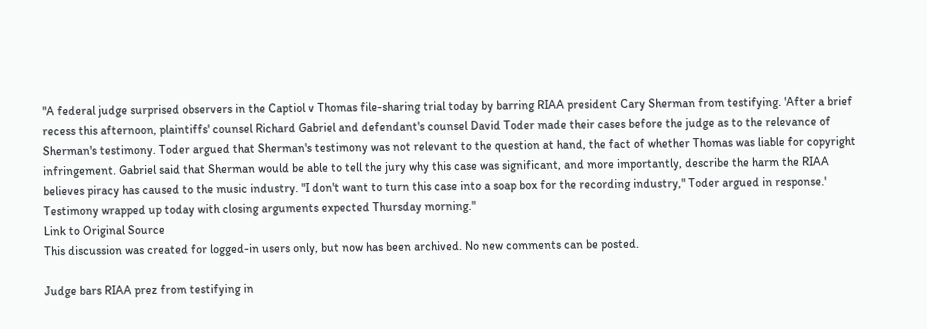"A federal judge surprised observers in the Captiol v Thomas file-sharing trial today by barring RIAA president Cary Sherman from testifying. 'After a brief recess this afternoon, plaintiffs' counsel Richard Gabriel and defendant's counsel David Toder made their cases before the judge as to the relevance of Sherman's testimony. Toder argued that Sherman's testimony was not relevant to the question at hand, the fact of whether Thomas was liable for copyright infringement. Gabriel said that Sherman would be able to tell the jury why this case was significant, and more importantly, describe the harm the RIAA believes piracy has caused to the music industry. "I don't want to turn this case into a soap box for the recording industry," Toder argued in response.' Testimony wrapped up today with closing arguments expected Thursday morning."
Link to Original Source
This discussion was created for logged-in users only, but now has been archived. No new comments can be posted.

Judge bars RIAA prez from testifying in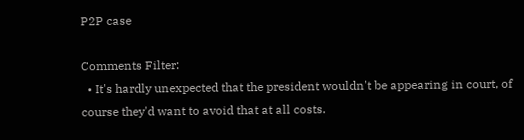P2P case

Comments Filter:
  • It's hardly unexpected that the president wouldn't be appearing in court, of course they'd want to avoid that at all costs.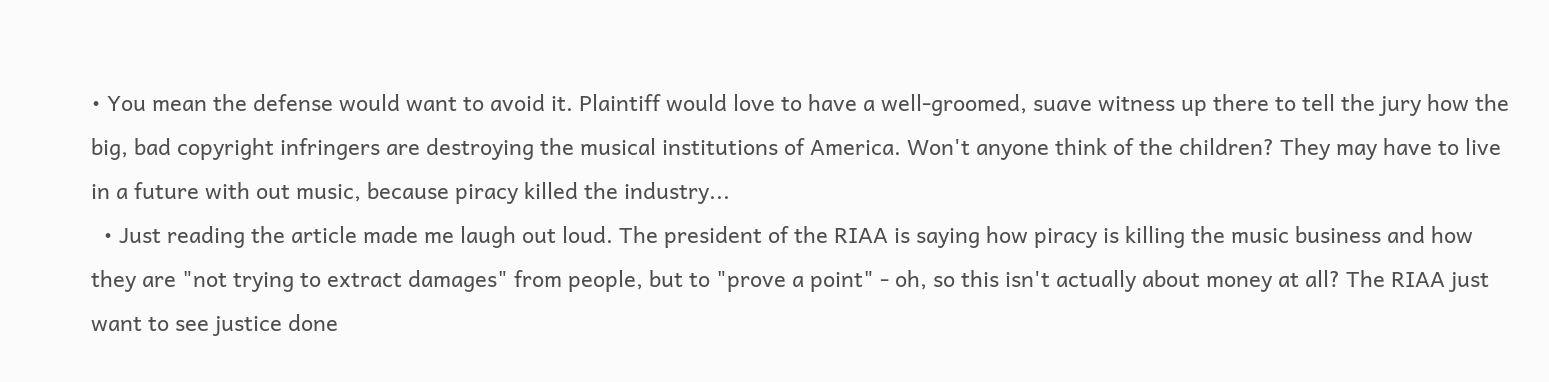• You mean the defense would want to avoid it. Plaintiff would love to have a well-groomed, suave witness up there to tell the jury how the big, bad copyright infringers are destroying the musical institutions of America. Won't anyone think of the children? They may have to live in a future with out music, because piracy killed the industry...
  • Just reading the article made me laugh out loud. The president of the RIAA is saying how piracy is killing the music business and how they are "not trying to extract damages" from people, but to "prove a point" - oh, so this isn't actually about money at all? The RIAA just want to see justice done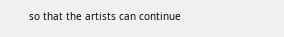so that the artists can continue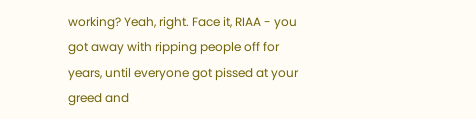working? Yeah, right. Face it, RIAA - you got away with ripping people off for years, until everyone got pissed at your greed and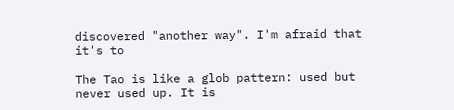discovered "another way". I'm afraid that it's to

The Tao is like a glob pattern: used but never used up. It is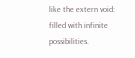like the extern void: filled with infinite possibilities.